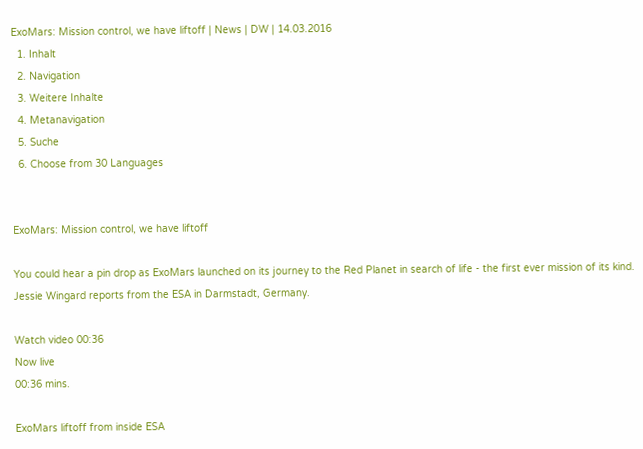ExoMars: Mission control, we have liftoff | News | DW | 14.03.2016
  1. Inhalt
  2. Navigation
  3. Weitere Inhalte
  4. Metanavigation
  5. Suche
  6. Choose from 30 Languages


ExoMars: Mission control, we have liftoff

You could hear a pin drop as ExoMars launched on its journey to the Red Planet in search of life - the first ever mission of its kind. Jessie Wingard reports from the ESA in Darmstadt, Germany.

Watch video 00:36
Now live
00:36 mins.

ExoMars liftoff from inside ESA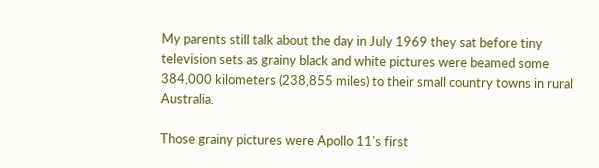My parents still talk about the day in July 1969 they sat before tiny television sets as grainy black and white pictures were beamed some 384,000 kilometers (238,855 miles) to their small country towns in rural Australia.

Those grainy pictures were Apollo 11's first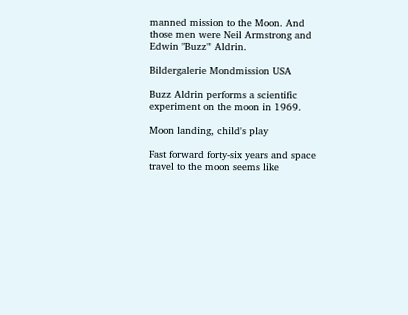manned mission to the Moon. And those men were Neil Armstrong and Edwin "Buzz"' Aldrin.

Bildergalerie Mondmission USA

Buzz Aldrin performs a scientific experiment on the moon in 1969.

Moon landing, child's play

Fast forward forty-six years and space travel to the moon seems like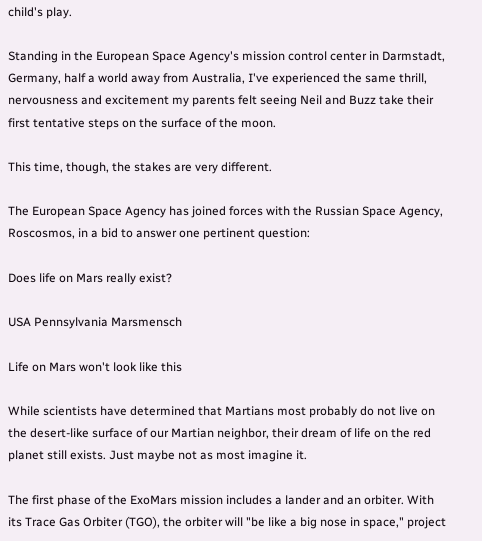child's play.

Standing in the European Space Agency's mission control center in Darmstadt, Germany, half a world away from Australia, I've experienced the same thrill, nervousness and excitement my parents felt seeing Neil and Buzz take their first tentative steps on the surface of the moon.

This time, though, the stakes are very different.

The European Space Agency has joined forces with the Russian Space Agency, Roscosmos, in a bid to answer one pertinent question:

Does life on Mars really exist?

USA Pennsylvania Marsmensch

Life on Mars won't look like this

While scientists have determined that Martians most probably do not live on the desert-like surface of our Martian neighbor, their dream of life on the red planet still exists. Just maybe not as most imagine it.

The first phase of the ExoMars mission includes a lander and an orbiter. With its Trace Gas Orbiter (TGO), the orbiter will "be like a big nose in space," project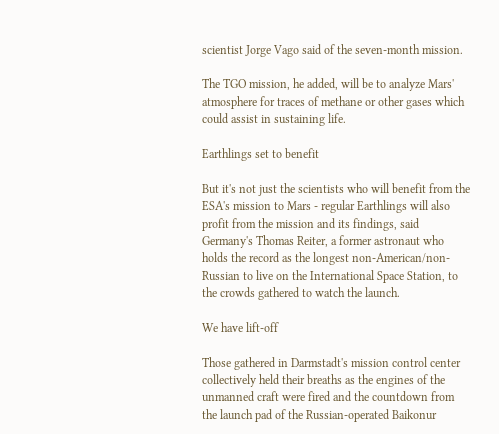scientist Jorge Vago said of the seven-month mission.

The TGO mission, he added, will be to analyze Mars' atmosphere for traces of methane or other gases which could assist in sustaining life.

Earthlings set to benefit

But it's not just the scientists who will benefit from the ESA's mission to Mars - regular Earthlings will also profit from the mission and its findings, said Germany's Thomas Reiter, a former astronaut who holds the record as the longest non-American/non-Russian to live on the International Space Station, to the crowds gathered to watch the launch.

We have lift-off

Those gathered in Darmstadt's mission control center collectively held their breaths as the engines of the unmanned craft were fired and the countdown from the launch pad of the Russian-operated Baikonur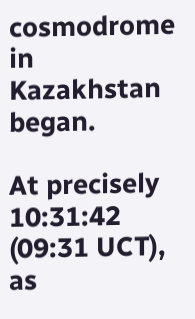cosmodrome in Kazakhstan began.

At precisely 10:31:42 (09:31 UCT), as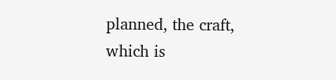planned, the craft, which is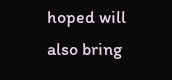hoped will also bring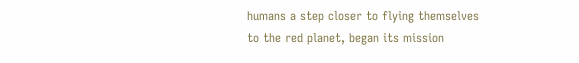humans a step closer to flying themselves to the red planet, began its mission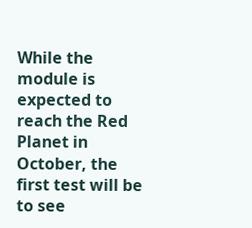While the module is expected to reach the Red Planet in October, the first test will be to see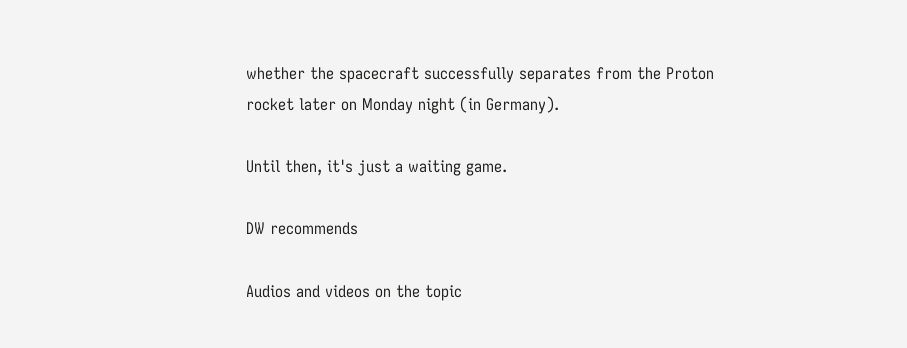whether the spacecraft successfully separates from the Proton rocket later on Monday night (in Germany).

Until then, it's just a waiting game.

DW recommends

Audios and videos on the topic